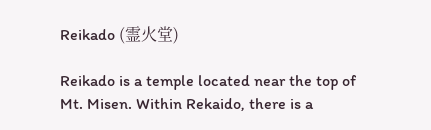Reikado (霊火堂)

Reikado is a temple located near the top of Mt. Misen. Within Rekaido, there is a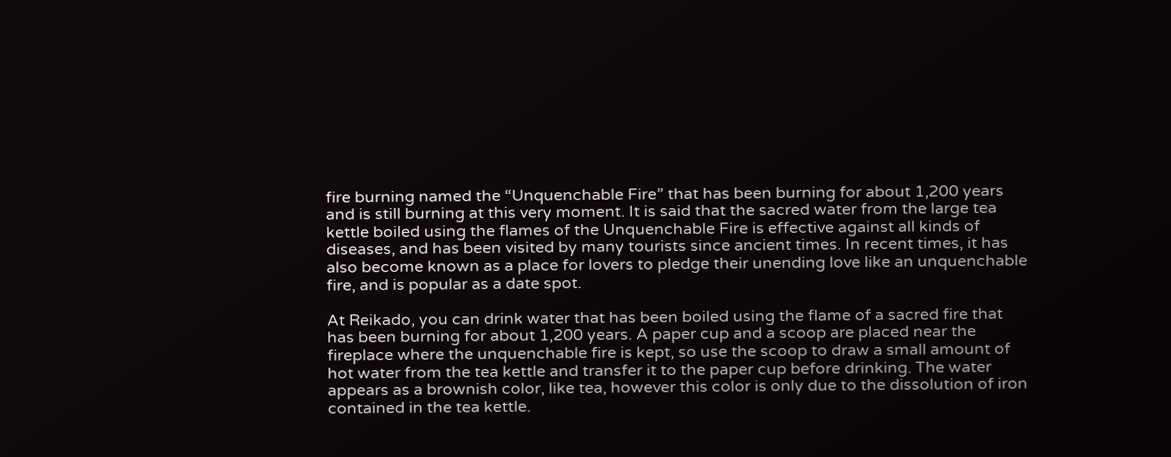fire burning named the “Unquenchable Fire” that has been burning for about 1,200 years and is still burning at this very moment. It is said that the sacred water from the large tea kettle boiled using the flames of the Unquenchable Fire is effective against all kinds of diseases, and has been visited by many tourists since ancient times. In recent times, it has also become known as a place for lovers to pledge their unending love like an unquenchable fire, and is popular as a date spot.

At Reikado, you can drink water that has been boiled using the flame of a sacred fire that has been burning for about 1,200 years. A paper cup and a scoop are placed near the fireplace where the unquenchable fire is kept, so use the scoop to draw a small amount of hot water from the tea kettle and transfer it to the paper cup before drinking. The water appears as a brownish color, like tea, however this color is only due to the dissolution of iron contained in the tea kettle.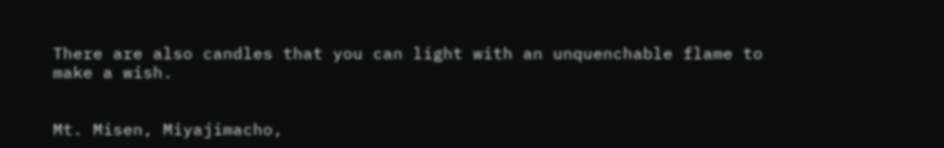There are also candles that you can light with an unquenchable flame to make a wish.


Mt. Misen, Miyajimacho,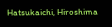Hatsukaichi, Hiroshima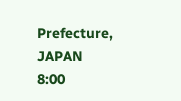Prefecture, JAPAN
8:00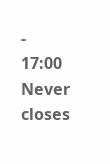- 17:00
Never closes